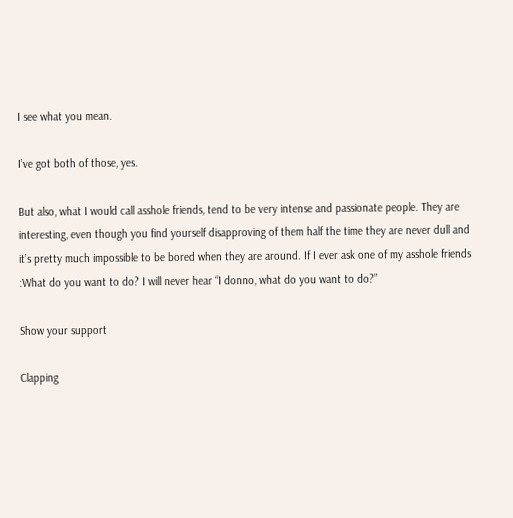I see what you mean.

I’ve got both of those, yes.

But also, what I would call asshole friends, tend to be very intense and passionate people. They are interesting, even though you find yourself disapproving of them half the time they are never dull and it’s pretty much impossible to be bored when they are around. If I ever ask one of my asshole friends :What do you want to do? I will never hear “I donno, what do you want to do?”

Show your support

Clapping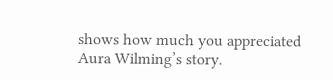shows how much you appreciated Aura Wilming’s story.